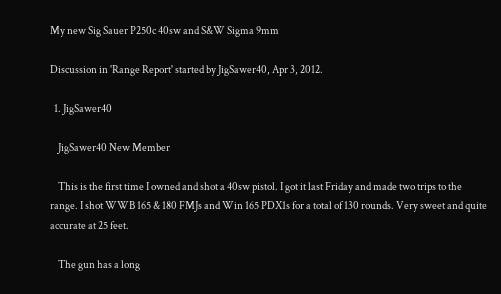My new Sig Sauer P250c 40sw and S&W Sigma 9mm

Discussion in 'Range Report' started by JigSawer40, Apr 3, 2012.

  1. JigSawer40

    JigSawer40 New Member

    This is the first time I owned and shot a 40sw pistol. I got it last Friday and made two trips to the range. I shot WWB 165 & 180 FMJs and Win 165 PDX1s for a total of 130 rounds. Very sweet and quite accurate at 25 feet.

    The gun has a long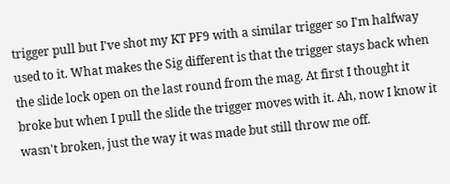trigger pull but I've shot my KT PF9 with a similar trigger so I'm halfway used to it. What makes the Sig different is that the trigger stays back when the slide lock open on the last round from the mag. At first I thought it broke but when I pull the slide the trigger moves with it. Ah, now I know it wasn't broken, just the way it was made but still throw me off.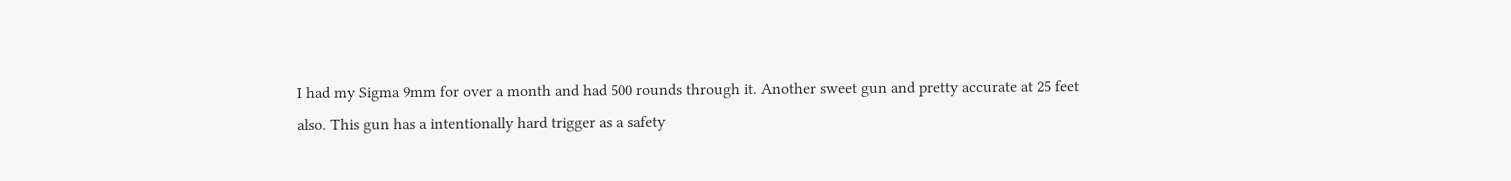I had my Sigma 9mm for over a month and had 500 rounds through it. Another sweet gun and pretty accurate at 25 feet also. This gun has a intentionally hard trigger as a safety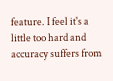feature. I feel it's a little too hard and accuracy suffers from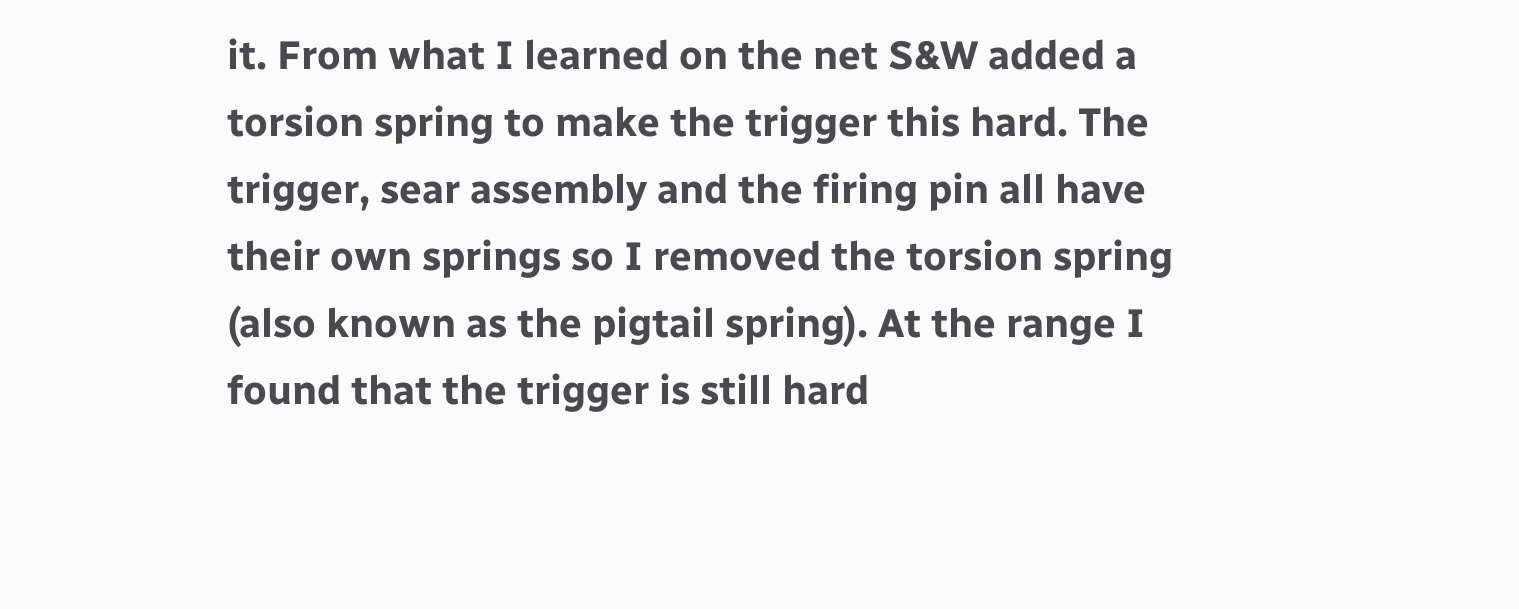it. From what I learned on the net S&W added a torsion spring to make the trigger this hard. The trigger, sear assembly and the firing pin all have their own springs so I removed the torsion spring (also known as the pigtail spring). At the range I found that the trigger is still hard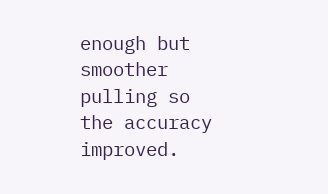enough but smoother pulling so the accuracy improved.